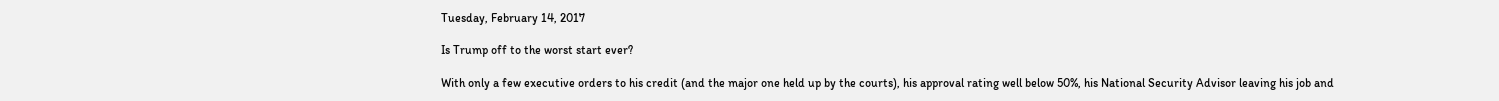Tuesday, February 14, 2017

Is Trump off to the worst start ever?

With only a few executive orders to his credit (and the major one held up by the courts), his approval rating well below 50%, his National Security Advisor leaving his job and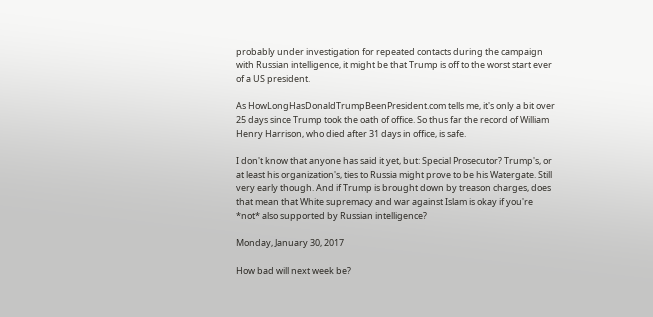probably under investigation for repeated contacts during the campaign with Russian intelligence, it might be that Trump is off to the worst start ever of a US president.

As HowLongHasDonaldTrumpBeenPresident.com tells me, it's only a bit over 25 days since Trump took the oath of office. So thus far the record of William Henry Harrison, who died after 31 days in office, is safe.

I don't know that anyone has said it yet, but: Special Prosecutor? Trump's, or at least his organization's, ties to Russia might prove to be his Watergate. Still very early though. And if Trump is brought down by treason charges, does that mean that White supremacy and war against Islam is okay if you're *not* also supported by Russian intelligence?

Monday, January 30, 2017

How bad will next week be?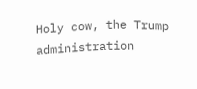Holy cow, the Trump administration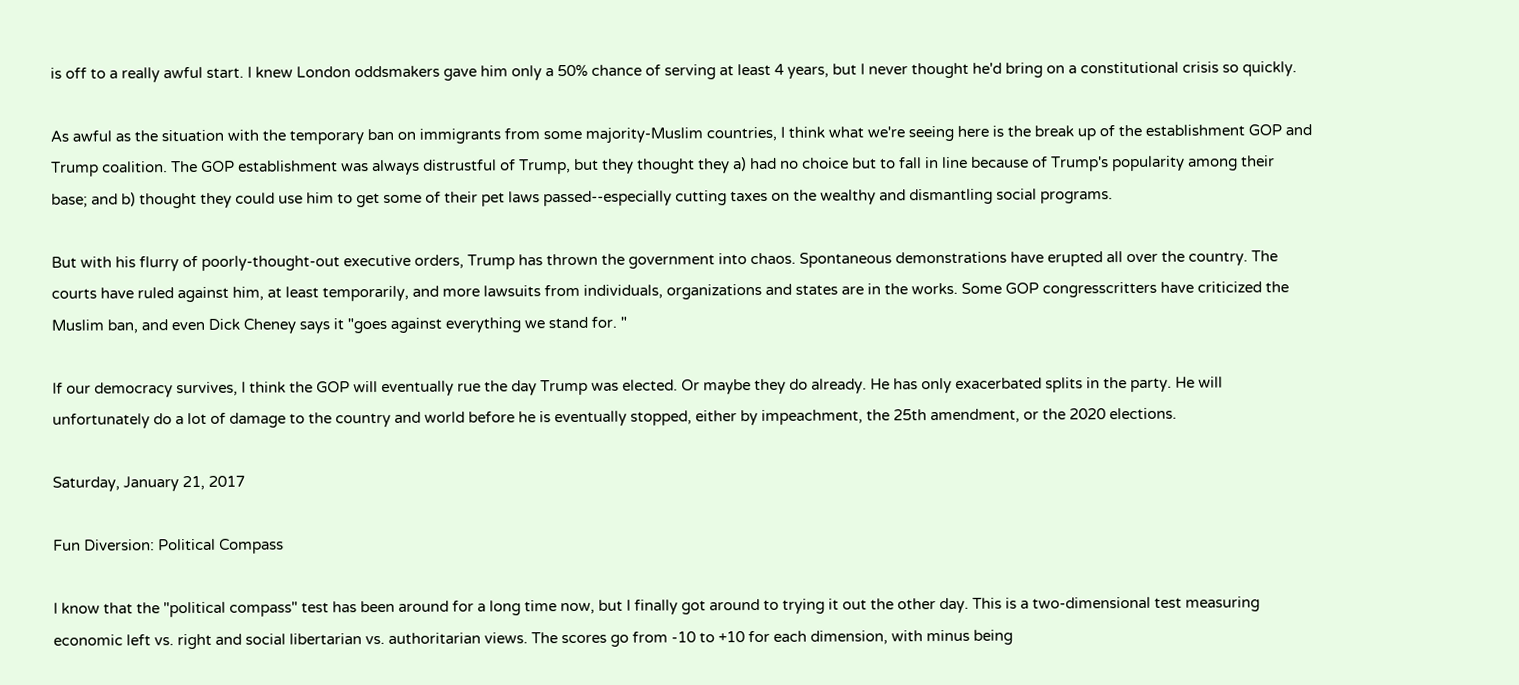is off to a really awful start. I knew London oddsmakers gave him only a 50% chance of serving at least 4 years, but I never thought he'd bring on a constitutional crisis so quickly.

As awful as the situation with the temporary ban on immigrants from some majority-Muslim countries, I think what we're seeing here is the break up of the establishment GOP and Trump coalition. The GOP establishment was always distrustful of Trump, but they thought they a) had no choice but to fall in line because of Trump's popularity among their base; and b) thought they could use him to get some of their pet laws passed--especially cutting taxes on the wealthy and dismantling social programs.

But with his flurry of poorly-thought-out executive orders, Trump has thrown the government into chaos. Spontaneous demonstrations have erupted all over the country. The courts have ruled against him, at least temporarily, and more lawsuits from individuals, organizations and states are in the works. Some GOP congresscritters have criticized the Muslim ban, and even Dick Cheney says it "goes against everything we stand for. "

If our democracy survives, I think the GOP will eventually rue the day Trump was elected. Or maybe they do already. He has only exacerbated splits in the party. He will unfortunately do a lot of damage to the country and world before he is eventually stopped, either by impeachment, the 25th amendment, or the 2020 elections.

Saturday, January 21, 2017

Fun Diversion: Political Compass

I know that the "political compass" test has been around for a long time now, but I finally got around to trying it out the other day. This is a two-dimensional test measuring economic left vs. right and social libertarian vs. authoritarian views. The scores go from -10 to +10 for each dimension, with minus being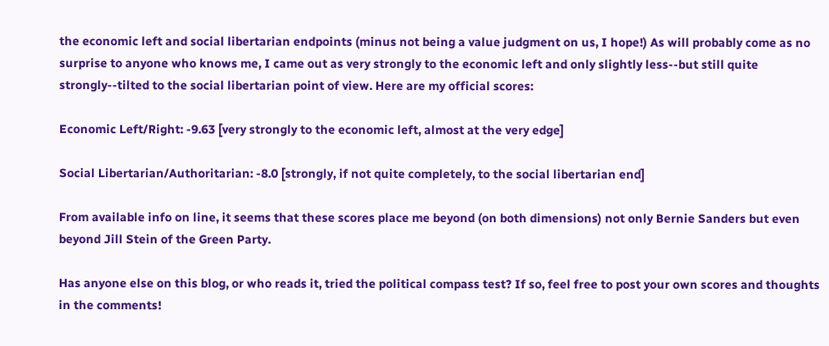the economic left and social libertarian endpoints (minus not being a value judgment on us, I hope!) As will probably come as no surprise to anyone who knows me, I came out as very strongly to the economic left and only slightly less--but still quite strongly--tilted to the social libertarian point of view. Here are my official scores:

Economic Left/Right: -9.63 [very strongly to the economic left, almost at the very edge]

Social Libertarian/Authoritarian: -8.0 [strongly, if not quite completely, to the social libertarian end]

From available info on line, it seems that these scores place me beyond (on both dimensions) not only Bernie Sanders but even beyond Jill Stein of the Green Party.

Has anyone else on this blog, or who reads it, tried the political compass test? If so, feel free to post your own scores and thoughts in the comments!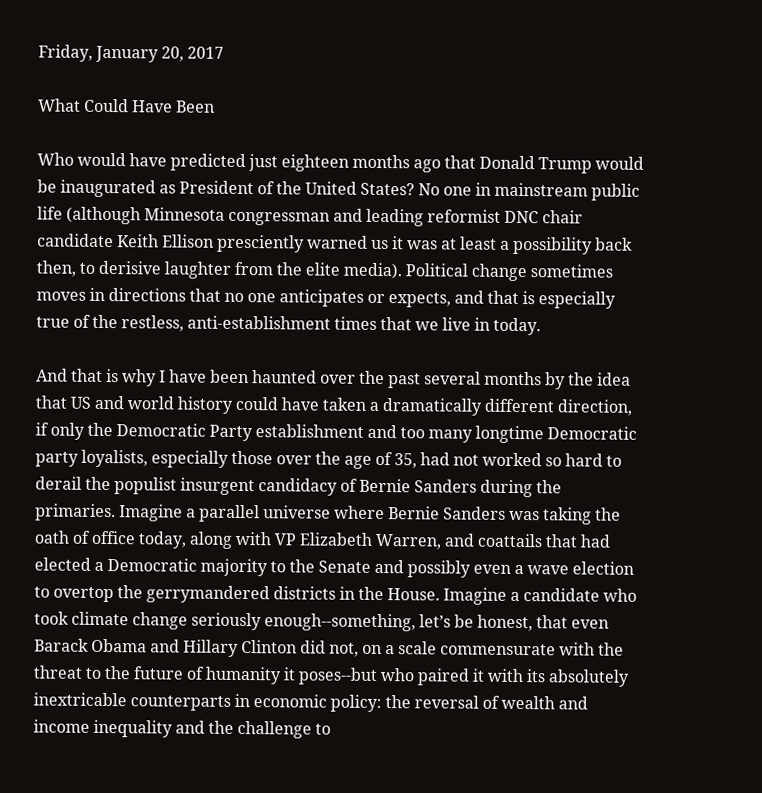Friday, January 20, 2017

What Could Have Been

Who would have predicted just eighteen months ago that Donald Trump would be inaugurated as President of the United States? No one in mainstream public life (although Minnesota congressman and leading reformist DNC chair candidate Keith Ellison presciently warned us it was at least a possibility back then, to derisive laughter from the elite media). Political change sometimes moves in directions that no one anticipates or expects, and that is especially true of the restless, anti-establishment times that we live in today.

And that is why I have been haunted over the past several months by the idea that US and world history could have taken a dramatically different direction, if only the Democratic Party establishment and too many longtime Democratic party loyalists, especially those over the age of 35, had not worked so hard to derail the populist insurgent candidacy of Bernie Sanders during the primaries. Imagine a parallel universe where Bernie Sanders was taking the oath of office today, along with VP Elizabeth Warren, and coattails that had elected a Democratic majority to the Senate and possibly even a wave election to overtop the gerrymandered districts in the House. Imagine a candidate who took climate change seriously enough--something, let’s be honest, that even Barack Obama and Hillary Clinton did not, on a scale commensurate with the threat to the future of humanity it poses--but who paired it with its absolutely inextricable counterparts in economic policy: the reversal of wealth and income inequality and the challenge to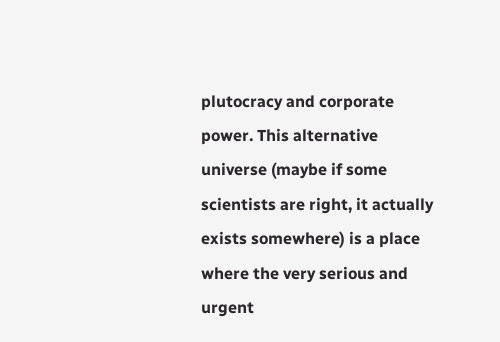plutocracy and corporate power. This alternative universe (maybe if some scientists are right, it actually exists somewhere) is a place where the very serious and urgent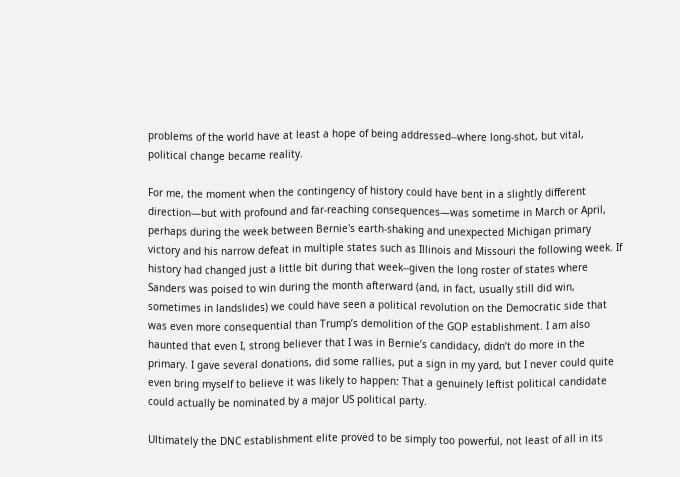problems of the world have at least a hope of being addressed--where long-shot, but vital, political change became reality.

For me, the moment when the contingency of history could have bent in a slightly different direction—but with profound and far-reaching consequences—was sometime in March or April, perhaps during the week between Bernie's earth-shaking and unexpected Michigan primary victory and his narrow defeat in multiple states such as Illinois and Missouri the following week. If history had changed just a little bit during that week--given the long roster of states where Sanders was poised to win during the month afterward (and, in fact, usually still did win, sometimes in landslides) we could have seen a political revolution on the Democratic side that was even more consequential than Trump’s demolition of the GOP establishment. I am also haunted that even I, strong believer that I was in Bernie’s candidacy, didn’t do more in the primary. I gave several donations, did some rallies, put a sign in my yard, but I never could quite even bring myself to believe it was likely to happen: That a genuinely leftist political candidate could actually be nominated by a major US political party.

Ultimately the DNC establishment elite proved to be simply too powerful, not least of all in its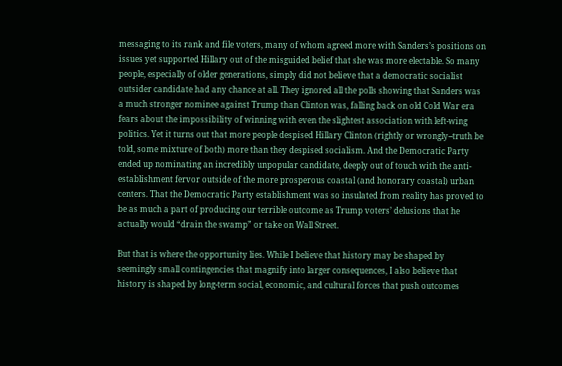messaging to its rank and file voters, many of whom agreed more with Sanders’s positions on issues yet supported Hillary out of the misguided belief that she was more electable. So many people, especially of older generations, simply did not believe that a democratic socialist outsider candidate had any chance at all. They ignored all the polls showing that Sanders was a much stronger nominee against Trump than Clinton was, falling back on old Cold War era fears about the impossibility of winning with even the slightest association with left-wing politics. Yet it turns out that more people despised Hillary Clinton (rightly or wrongly--truth be told, some mixture of both) more than they despised socialism. And the Democratic Party ended up nominating an incredibly unpopular candidate, deeply out of touch with the anti-establishment fervor outside of the more prosperous coastal (and honorary coastal) urban centers. That the Democratic Party establishment was so insulated from reality has proved to be as much a part of producing our terrible outcome as Trump voters’ delusions that he actually would “drain the swamp” or take on Wall Street.

But that is where the opportunity lies. While I believe that history may be shaped by seemingly small contingencies that magnify into larger consequences, I also believe that history is shaped by long-term social, economic, and cultural forces that push outcomes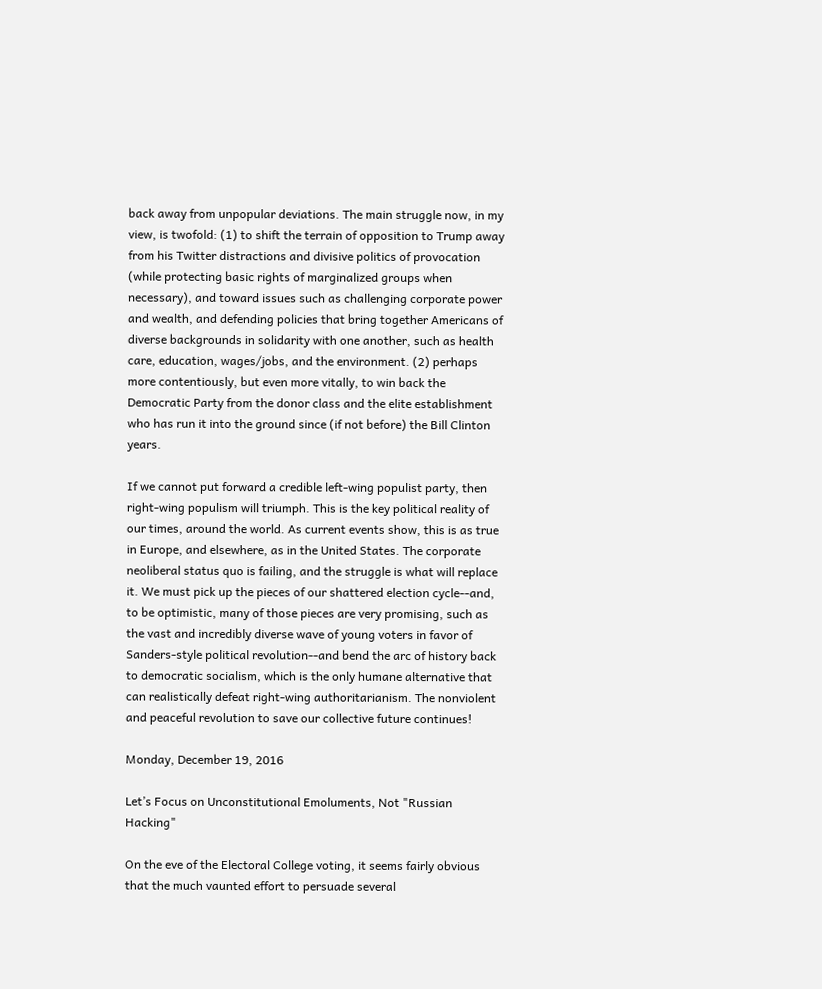back away from unpopular deviations. The main struggle now, in my view, is twofold: (1) to shift the terrain of opposition to Trump away from his Twitter distractions and divisive politics of provocation (while protecting basic rights of marginalized groups when necessary), and toward issues such as challenging corporate power and wealth, and defending policies that bring together Americans of diverse backgrounds in solidarity with one another, such as health care, education, wages/jobs, and the environment. (2) perhaps more contentiously, but even more vitally, to win back the Democratic Party from the donor class and the elite establishment who has run it into the ground since (if not before) the Bill Clinton years.

If we cannot put forward a credible left-wing populist party, then right-wing populism will triumph. This is the key political reality of our times, around the world. As current events show, this is as true in Europe, and elsewhere, as in the United States. The corporate neoliberal status quo is failing, and the struggle is what will replace it. We must pick up the pieces of our shattered election cycle--and, to be optimistic, many of those pieces are very promising, such as the vast and incredibly diverse wave of young voters in favor of Sanders-style political revolution--and bend the arc of history back to democratic socialism, which is the only humane alternative that can realistically defeat right-wing authoritarianism. The nonviolent and peaceful revolution to save our collective future continues!

Monday, December 19, 2016

Let’s Focus on Unconstitutional Emoluments, Not "Russian Hacking"

On the eve of the Electoral College voting, it seems fairly obvious that the much vaunted effort to persuade several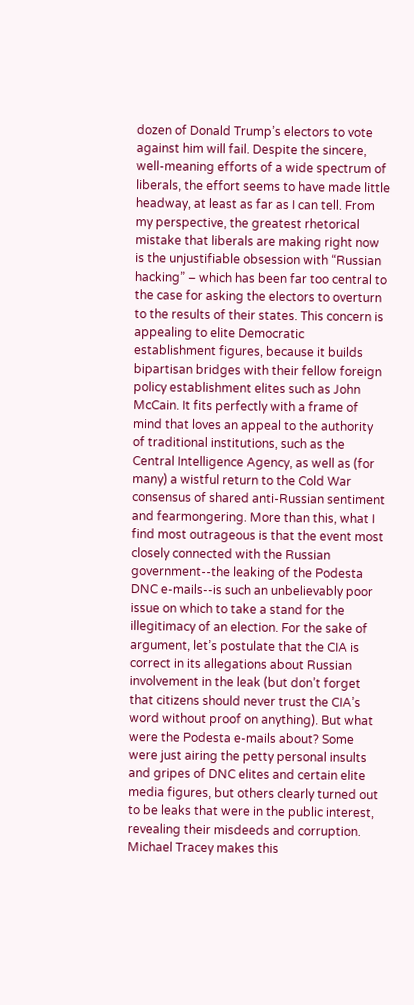dozen of Donald Trump’s electors to vote against him will fail. Despite the sincere, well-meaning efforts of a wide spectrum of liberals, the effort seems to have made little headway, at least as far as I can tell. From my perspective, the greatest rhetorical mistake that liberals are making right now is the unjustifiable obsession with “Russian hacking” – which has been far too central to the case for asking the electors to overturn to the results of their states. This concern is appealing to elite Democratic establishment figures, because it builds bipartisan bridges with their fellow foreign policy establishment elites such as John McCain. It fits perfectly with a frame of mind that loves an appeal to the authority of traditional institutions, such as the Central Intelligence Agency, as well as (for many) a wistful return to the Cold War consensus of shared anti-Russian sentiment and fearmongering. More than this, what I find most outrageous is that the event most closely connected with the Russian government--the leaking of the Podesta DNC e-mails--is such an unbelievably poor issue on which to take a stand for the illegitimacy of an election. For the sake of argument, let’s postulate that the CIA is correct in its allegations about Russian involvement in the leak (but don’t forget that citizens should never trust the CIA’s word without proof on anything). But what were the Podesta e-mails about? Some were just airing the petty personal insults and gripes of DNC elites and certain elite media figures, but others clearly turned out to be leaks that were in the public interest, revealing their misdeeds and corruption. Michael Tracey makes this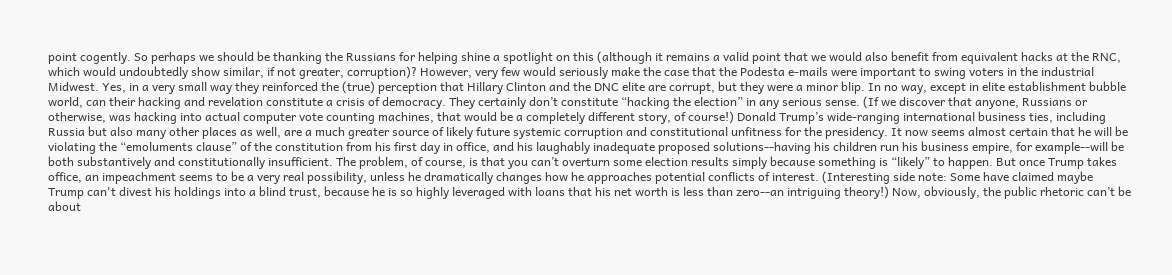point cogently. So perhaps we should be thanking the Russians for helping shine a spotlight on this (although it remains a valid point that we would also benefit from equivalent hacks at the RNC, which would undoubtedly show similar, if not greater, corruption)? However, very few would seriously make the case that the Podesta e-mails were important to swing voters in the industrial Midwest. Yes, in a very small way they reinforced the (true) perception that Hillary Clinton and the DNC elite are corrupt, but they were a minor blip. In no way, except in elite establishment bubble world, can their hacking and revelation constitute a crisis of democracy. They certainly don’t constitute “hacking the election” in any serious sense. (If we discover that anyone, Russians or otherwise, was hacking into actual computer vote counting machines, that would be a completely different story, of course!) Donald Trump’s wide-ranging international business ties, including Russia but also many other places as well, are a much greater source of likely future systemic corruption and constitutional unfitness for the presidency. It now seems almost certain that he will be violating the “emoluments clause” of the constitution from his first day in office, and his laughably inadequate proposed solutions--having his children run his business empire, for example--will be both substantively and constitutionally insufficient. The problem, of course, is that you can’t overturn some election results simply because something is “likely” to happen. But once Trump takes office, an impeachment seems to be a very real possibility, unless he dramatically changes how he approaches potential conflicts of interest. (Interesting side note: Some have claimed maybe Trump can't divest his holdings into a blind trust, because he is so highly leveraged with loans that his net worth is less than zero--an intriguing theory!) Now, obviously, the public rhetoric can’t be about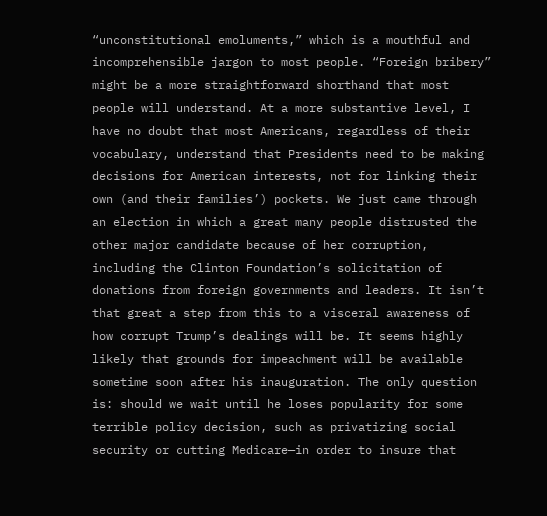“unconstitutional emoluments,” which is a mouthful and incomprehensible jargon to most people. “Foreign bribery” might be a more straightforward shorthand that most people will understand. At a more substantive level, I have no doubt that most Americans, regardless of their vocabulary, understand that Presidents need to be making decisions for American interests, not for linking their own (and their families’) pockets. We just came through an election in which a great many people distrusted the other major candidate because of her corruption, including the Clinton Foundation’s solicitation of donations from foreign governments and leaders. It isn’t that great a step from this to a visceral awareness of how corrupt Trump’s dealings will be. It seems highly likely that grounds for impeachment will be available sometime soon after his inauguration. The only question is: should we wait until he loses popularity for some terrible policy decision, such as privatizing social security or cutting Medicare—in order to insure that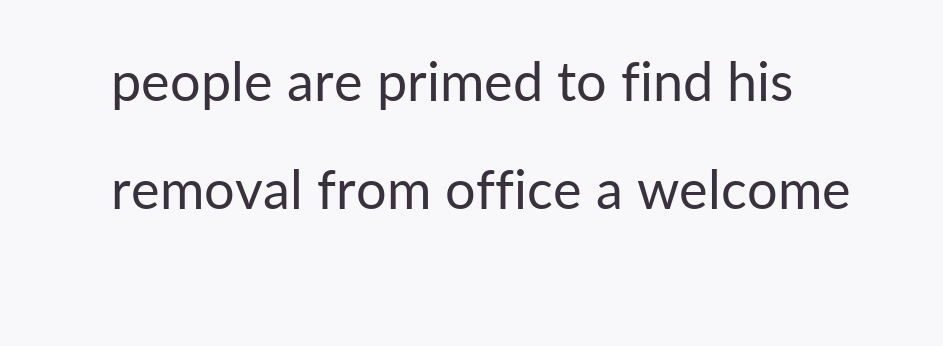people are primed to find his removal from office a welcome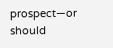prospect—or should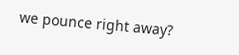we pounce right away?